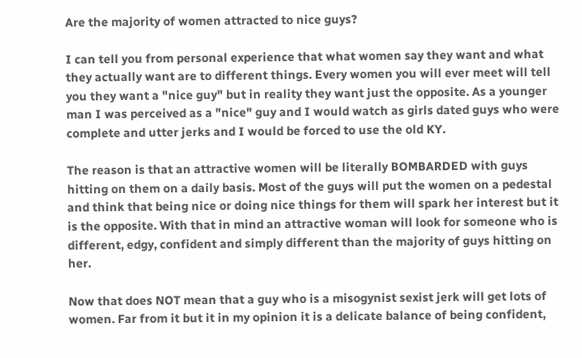Are the majority of women attracted to nice guys?

I can tell you from personal experience that what women say they want and what they actually want are to different things. Every women you will ever meet will tell you they want a "nice guy" but in reality they want just the opposite. As a younger man I was perceived as a "nice" guy and I would watch as girls dated guys who were complete and utter jerks and I would be forced to use the old KY.

The reason is that an attractive women will be literally BOMBARDED with guys hitting on them on a daily basis. Most of the guys will put the women on a pedestal and think that being nice or doing nice things for them will spark her interest but it is the opposite. With that in mind an attractive woman will look for someone who is different, edgy, confident and simply different than the majority of guys hitting on her.

Now that does NOT mean that a guy who is a misogynist sexist jerk will get lots of women. Far from it but it in my opinion it is a delicate balance of being confident,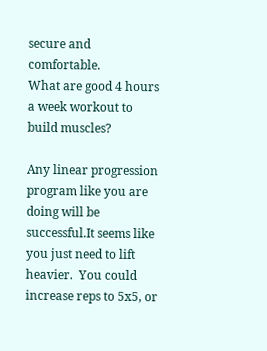secure and comfortable.
What are good 4 hours a week workout to build muscles?

Any linear progression program like you are doing will be successful.It seems like you just need to lift heavier.  You could increase reps to 5x5, or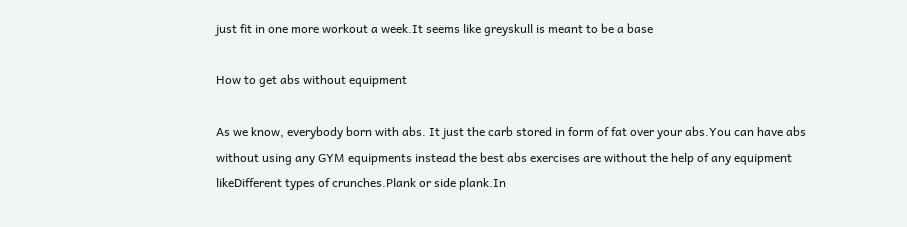just fit in one more workout a week.It seems like greyskull is meant to be a base

How to get abs without equipment

As we know, everybody born with abs. It just the carb stored in form of fat over your abs.You can have abs without using any GYM equipments instead the best abs exercises are without the help of any equipment likeDifferent types of crunches.Plank or side plank.In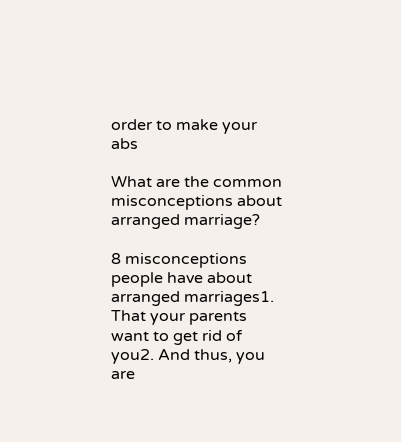order to make your abs

What are the common misconceptions about arranged marriage?

8 misconceptions people have about arranged marriages1. That your parents want to get rid of you2. And thus, you are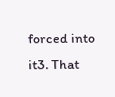forced into it3. That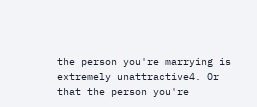the person you're marrying is extremely unattractive4. Or that the person you're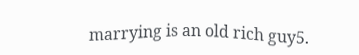marrying is an old rich guy5.